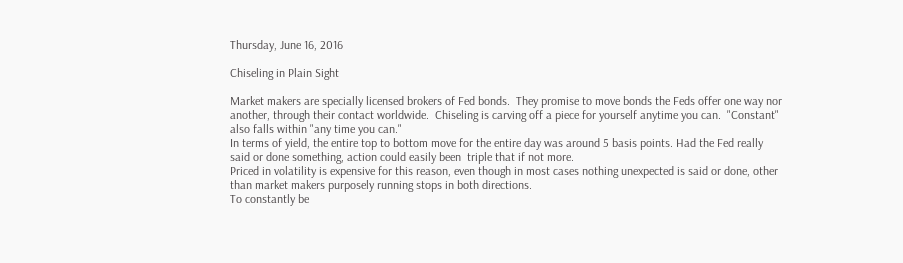Thursday, June 16, 2016

Chiseling in Plain Sight

Market makers are specially licensed brokers of Fed bonds.  They promise to move bonds the Feds offer one way nor another, through their contact worldwide.  Chiseling is carving off a piece for yourself anytime you can.  "Constant" also falls within "any time you can."
In terms of yield, the entire top to bottom move for the entire day was around 5 basis points. Had the Fed really said or done something, action could easily been  triple that if not more.
Priced in volatility is expensive for this reason, even though in most cases nothing unexpected is said or done, other than market makers purposely running stops in both directions.
To constantly be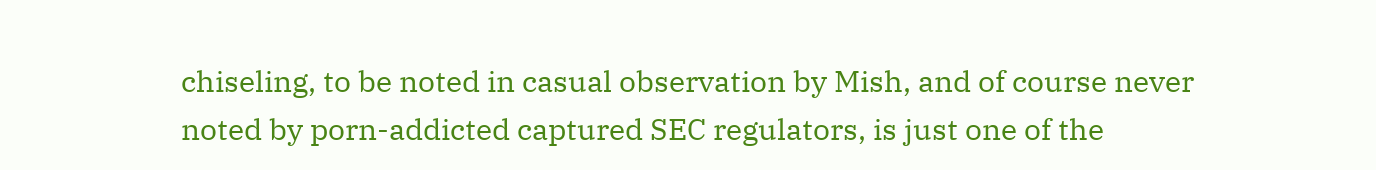chiseling, to be noted in casual observation by Mish, and of course never noted by porn-addicted captured SEC regulators, is just one of the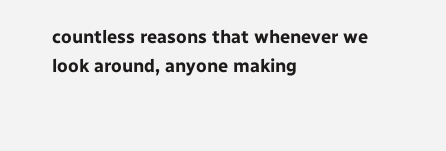countless reasons that whenever we look around, anyone making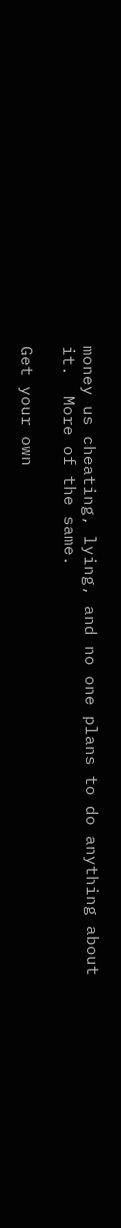money us cheating, lying, and no one plans to do anything about it.  More of the same.

Get your own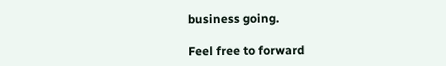business going.

Feel free to forward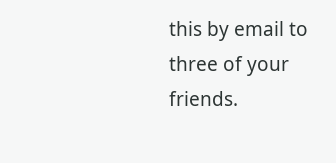this by email to three of your friends.